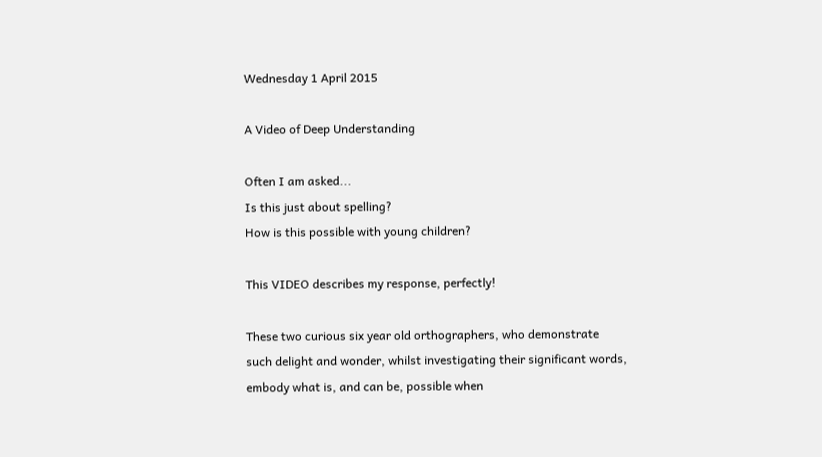Wednesday 1 April 2015

A Video of Deep Understanding

Often I am asked...
Is this just about spelling?
How is this possible with young children?

This VIDEO describes my response, perfectly!

These two curious six year old orthographers, who demonstrate
such delight and wonder, whilst investigating their significant words,
embody what is, and can be, possible when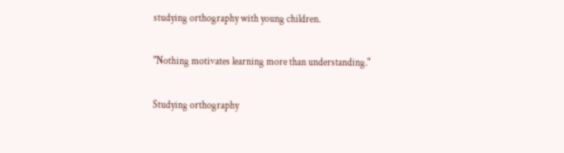studying orthography with young children.

"Nothing motivates learning more than understanding."

Studying orthography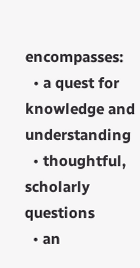encompasses:
  • a quest for knowledge and understanding
  • thoughtful, scholarly questions
  • an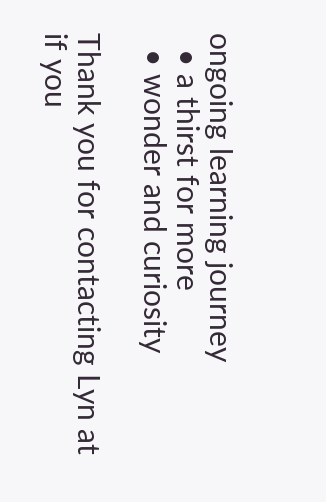ongoing learning journey
  • a thirst for more
  • wonder and curiosity

Thank you for contacting Lyn at
if you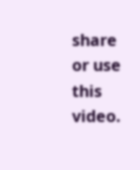share or use this video.